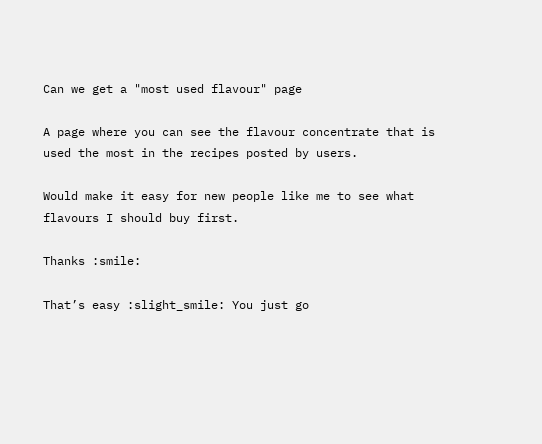Can we get a "most used flavour" page

A page where you can see the flavour concentrate that is used the most in the recipes posted by users.

Would make it easy for new people like me to see what flavours I should buy first.

Thanks :smile:

That’s easy :slight_smile: You just go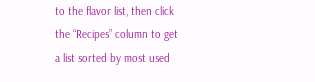to the flavor list, then click the “Recipes” column to get a list sorted by most used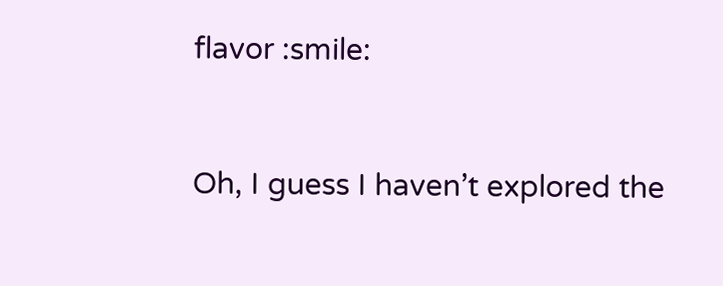flavor :smile:


Oh, I guess I haven’t explored the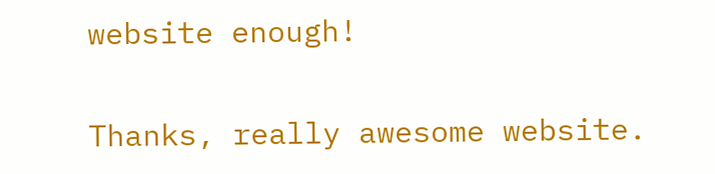website enough!

Thanks, really awesome website.